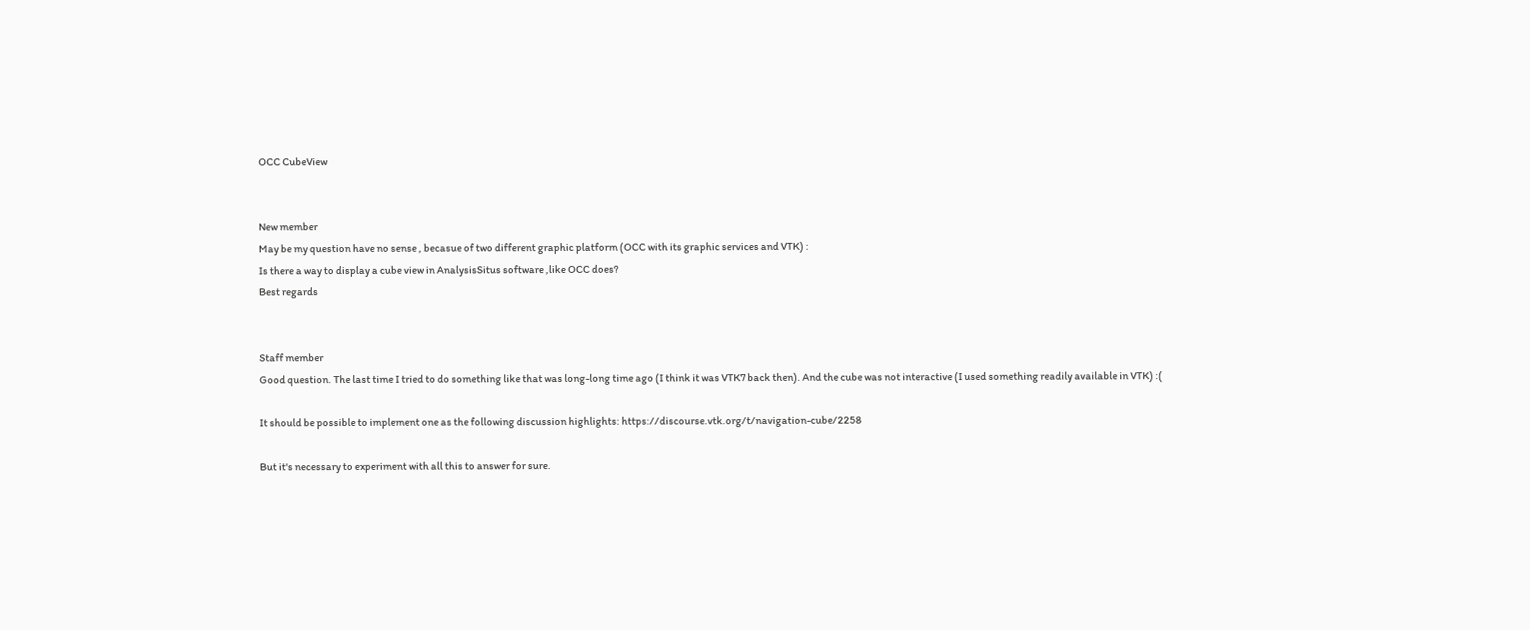OCC CubeView


New member
May be my question have no sense , becasue of two different graphic platform (OCC with its graphic services and VTK) :
Is there a way to display a cube view in AnalysisSitus software ,like OCC does?
Best regards


Staff member
Good question. The last time I tried to do something like that was long-long time ago (I think it was VTK7 back then). And the cube was not interactive (I used something readily available in VTK) :(

It should be possible to implement one as the following discussion highlights: https://discourse.vtk.org/t/navigation-cube/2258

But it's necessary to experiment with all this to answer for sure.